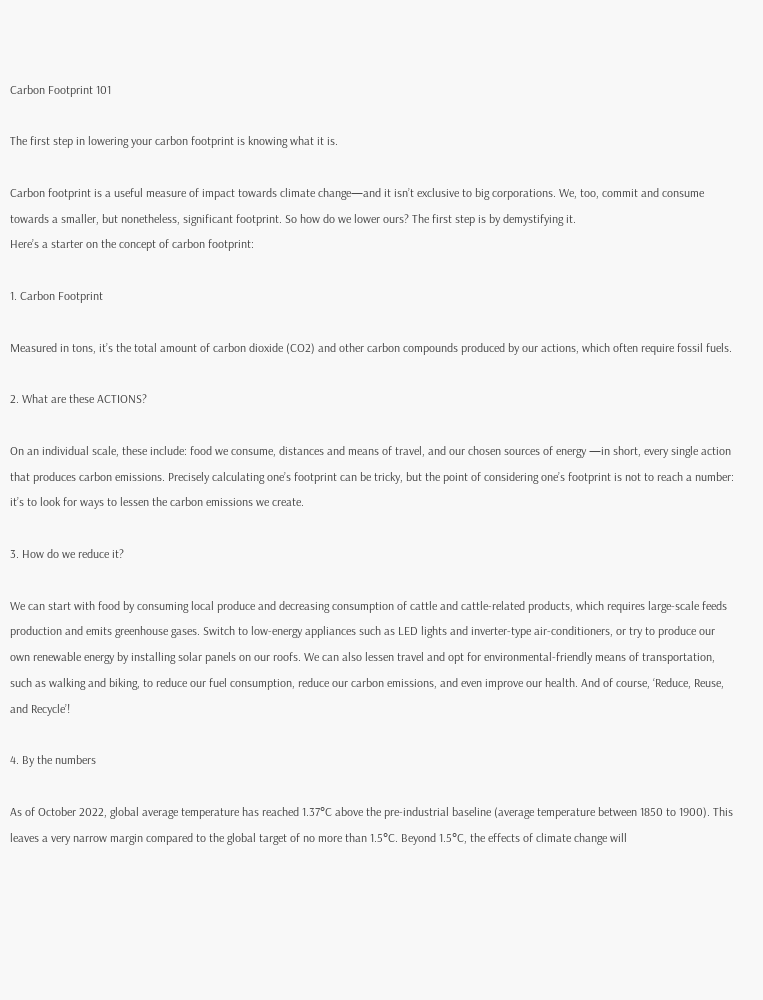Carbon Footprint 101

The first step in lowering your carbon footprint is knowing what it is.

Carbon footprint is a useful measure of impact towards climate change—and it isn’t exclusive to big corporations. We, too, commit and consume towards a smaller, but nonetheless, significant footprint. So how do we lower ours? The first step is by demystifying it.
Here’s a starter on the concept of carbon footprint:

1. Carbon Footprint

Measured in tons, it’s the total amount of carbon dioxide (CO2) and other carbon compounds produced by our actions, which often require fossil fuels.

2. What are these ACTIONS?

On an individual scale, these include: food we consume, distances and means of travel, and our chosen sources of energy —in short, every single action that produces carbon emissions. Precisely calculating one’s footprint can be tricky, but the point of considering one’s footprint is not to reach a number: it’s to look for ways to lessen the carbon emissions we create.

3. How do we reduce it?

We can start with food by consuming local produce and decreasing consumption of cattle and cattle-related products, which requires large-scale feeds production and emits greenhouse gases. Switch to low-energy appliances such as LED lights and inverter-type air-conditioners, or try to produce our own renewable energy by installing solar panels on our roofs. We can also lessen travel and opt for environmental-friendly means of transportation, such as walking and biking, to reduce our fuel consumption, reduce our carbon emissions, and even improve our health. And of course, ‘Reduce, Reuse, and Recycle’!

4. By the numbers

As of October 2022, global average temperature has reached 1.37°C above the pre-industrial baseline (average temperature between 1850 to 1900). This leaves a very narrow margin compared to the global target of no more than 1.5°C. Beyond 1.5°C, the effects of climate change will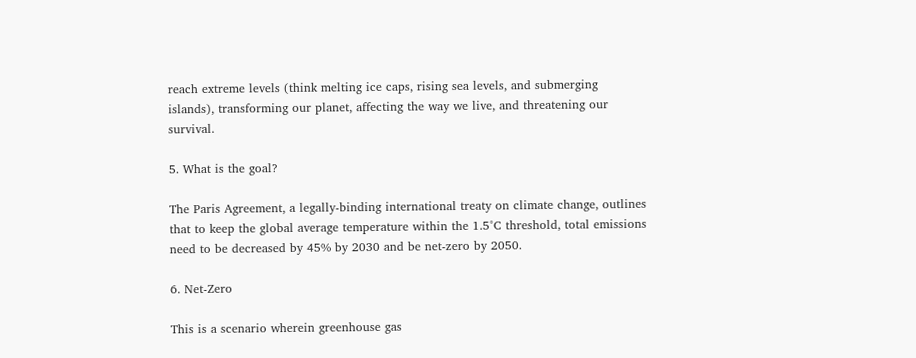reach extreme levels (think melting ice caps, rising sea levels, and submerging islands), transforming our planet, affecting the way we live, and threatening our survival.

5. What is the goal?

The Paris Agreement, a legally-binding international treaty on climate change, outlines that to keep the global average temperature within the 1.5°C threshold, total emissions need to be decreased by 45% by 2030 and be net-zero by 2050.

6. Net-Zero

This is a scenario wherein greenhouse gas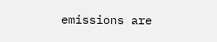emissions are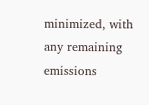minimized, with any remaining emissions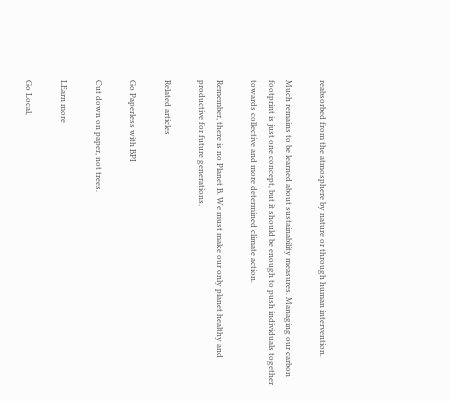reabsorbed from the atmosphere by nature or through human intervention.

Much remains to be learned about sustainability measures. Managing our carbon footprint is just one concept, but it should be enough to push individuals together towards collective and more determined climate action.

Remember, there is no Planet B. We must make our only planet healthy and productive for future generations.

Related articles

Go Paperless with BPI

Cut down on paper, not trees.

LEarn more

Go Local,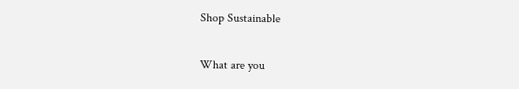Shop Sustainable

What are you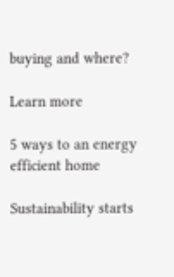buying and where?

Learn more

5 ways to an energy efficient home

Sustainability starts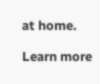at home.

Learn more